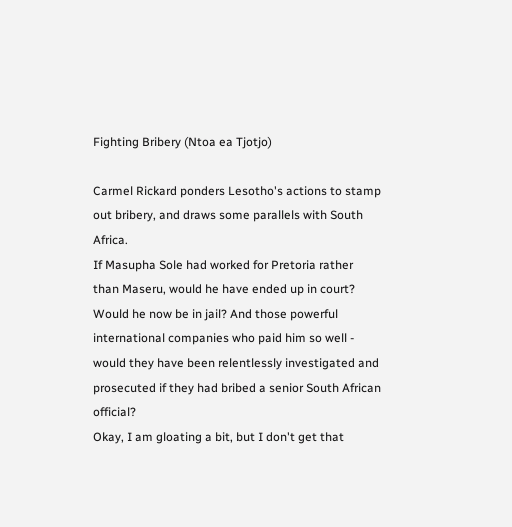Fighting Bribery (Ntoa ea Tjotjo)

Carmel Rickard ponders Lesotho's actions to stamp out bribery, and draws some parallels with South Africa.
If Masupha Sole had worked for Pretoria rather than Maseru, would he have ended up in court? Would he now be in jail? And those powerful international companies who paid him so well - would they have been relentlessly investigated and prosecuted if they had bribed a senior South African official?
Okay, I am gloating a bit, but I don't get that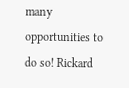many opportunities to do so! Rickard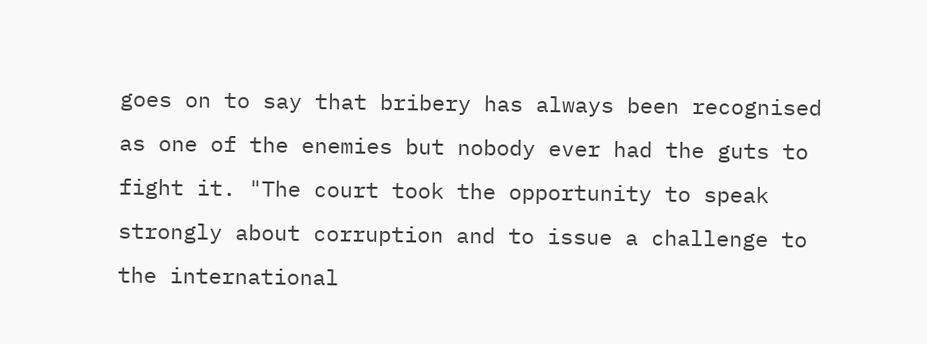goes on to say that bribery has always been recognised as one of the enemies but nobody ever had the guts to fight it. "The court took the opportunity to speak strongly about corruption and to issue a challenge to the international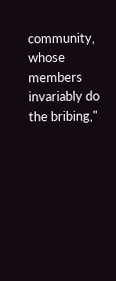community, whose members invariably do the bribing,"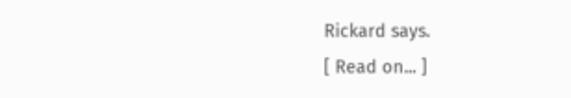Rickard says.
[ Read on... ]